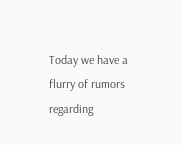Today we have a flurry of rumors regarding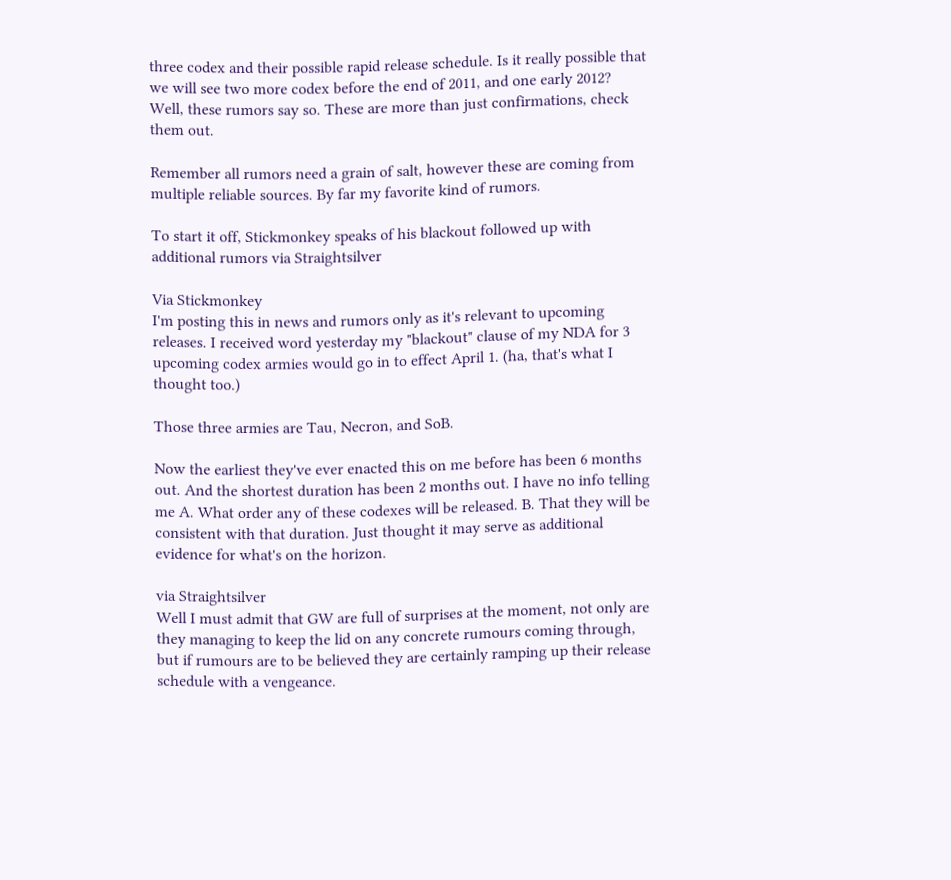three codex and their possible rapid release schedule. Is it really possible that we will see two more codex before the end of 2011, and one early 2012? Well, these rumors say so. These are more than just confirmations, check them out.

Remember all rumors need a grain of salt, however these are coming from multiple reliable sources. By far my favorite kind of rumors.

To start it off, Stickmonkey speaks of his blackout followed up with additional rumors via Straightsilver

Via Stickmonkey
I'm posting this in news and rumors only as it's relevant to upcoming releases. I received word yesterday my "blackout" clause of my NDA for 3 upcoming codex armies would go in to effect April 1. (ha, that's what I thought too.)

Those three armies are Tau, Necron, and SoB.

Now the earliest they've ever enacted this on me before has been 6 months out. And the shortest duration has been 2 months out. I have no info telling me A. What order any of these codexes will be released. B. That they will be consistent with that duration. Just thought it may serve as additional evidence for what's on the horizon.

via Straightsilver
Well I must admit that GW are full of surprises at the moment, not only are they managing to keep the lid on any concrete rumours coming through, but if rumours are to be believed they are certainly ramping up their release schedule with a vengeance.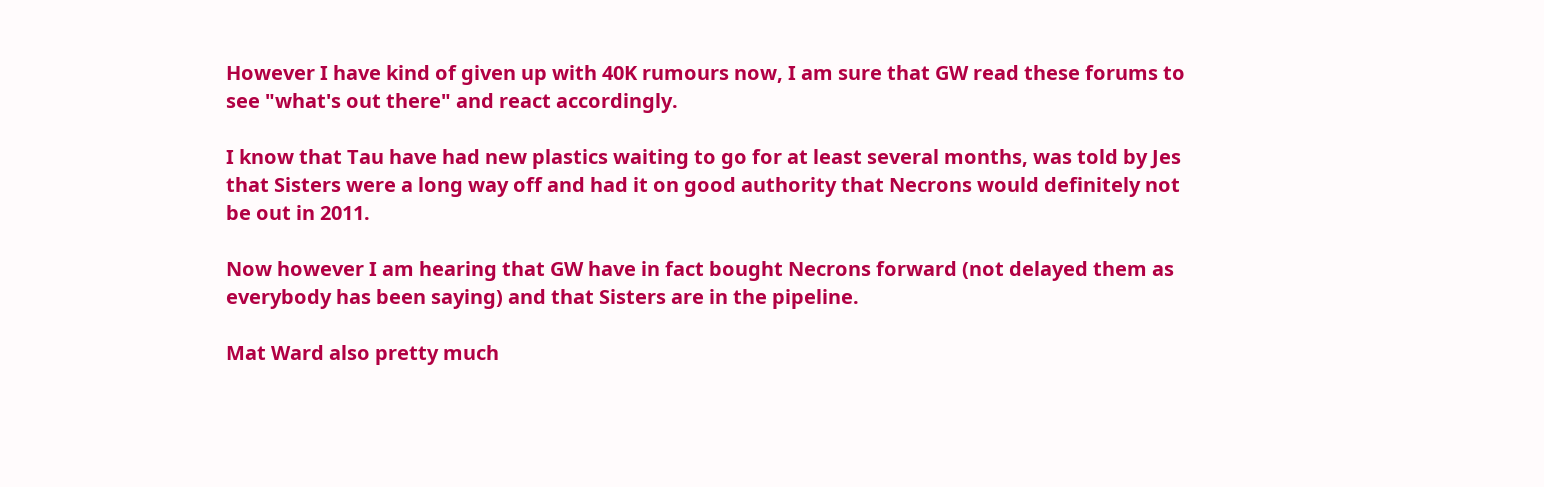However I have kind of given up with 40K rumours now, I am sure that GW read these forums to see "what's out there" and react accordingly.

I know that Tau have had new plastics waiting to go for at least several months, was told by Jes that Sisters were a long way off and had it on good authority that Necrons would definitely not be out in 2011.

Now however I am hearing that GW have in fact bought Necrons forward (not delayed them as everybody has been saying) and that Sisters are in the pipeline.

Mat Ward also pretty much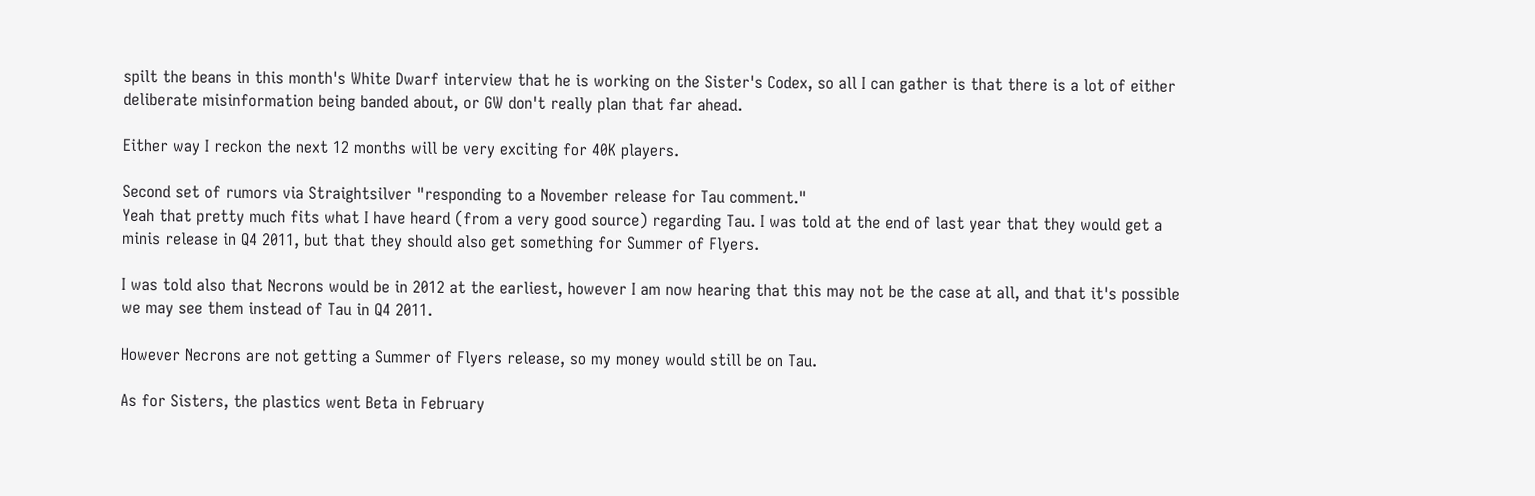spilt the beans in this month's White Dwarf interview that he is working on the Sister's Codex, so all I can gather is that there is a lot of either deliberate misinformation being banded about, or GW don't really plan that far ahead.

Either way I reckon the next 12 months will be very exciting for 40K players.

Second set of rumors via Straightsilver "responding to a November release for Tau comment."
Yeah that pretty much fits what I have heard (from a very good source) regarding Tau. I was told at the end of last year that they would get a minis release in Q4 2011, but that they should also get something for Summer of Flyers.

I was told also that Necrons would be in 2012 at the earliest, however I am now hearing that this may not be the case at all, and that it's possible we may see them instead of Tau in Q4 2011.

However Necrons are not getting a Summer of Flyers release, so my money would still be on Tau.

As for Sisters, the plastics went Beta in February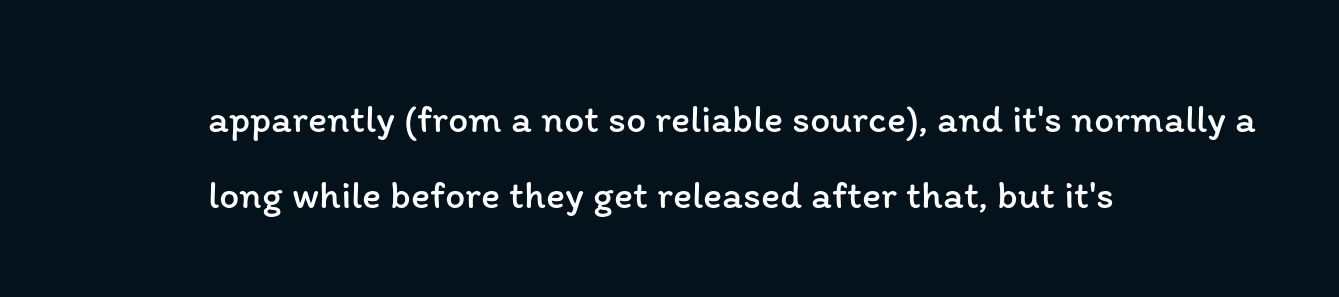apparently (from a not so reliable source), and it's normally a long while before they get released after that, but it's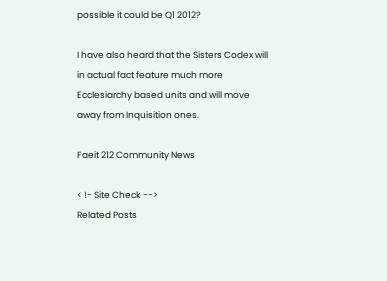possible it could be Q1 2012?

I have also heard that the Sisters Codex will in actual fact feature much more Ecclesiarchy based units and will move away from Inquisition ones.

Faeit 212 Community News

< !- Site Check -->
Related Posts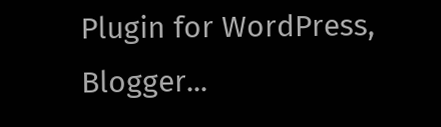Plugin for WordPress, Blogger...